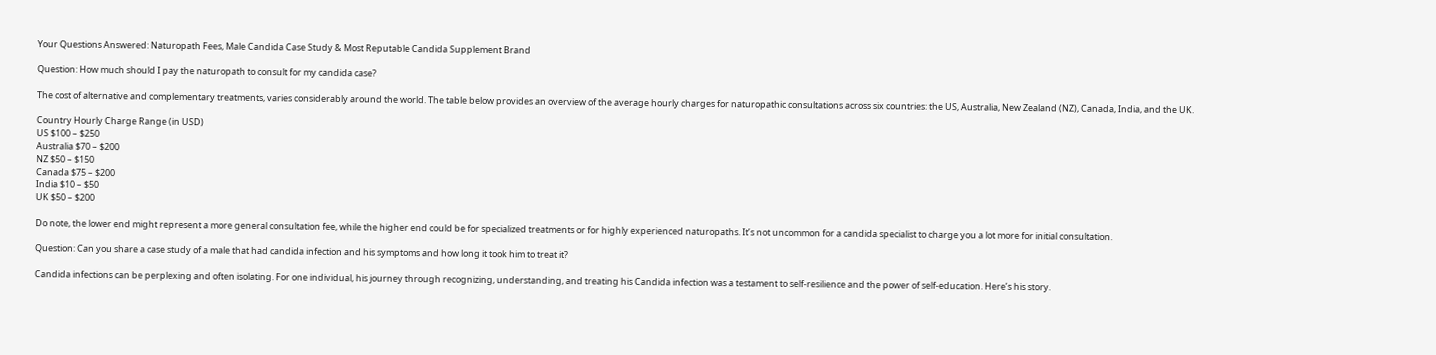Your Questions Answered: Naturopath Fees, Male Candida Case Study & Most Reputable Candida Supplement Brand

Question: How much should I pay the naturopath to consult for my candida case?

The cost of alternative and complementary treatments, varies considerably around the world. The table below provides an overview of the average hourly charges for naturopathic consultations across six countries: the US, Australia, New Zealand (NZ), Canada, India, and the UK.

Country Hourly Charge Range (in USD)
US $100 – $250
Australia $70 – $200
NZ $50 – $150
Canada $75 – $200
India $10 – $50
UK $50 – $200

Do note, the lower end might represent a more general consultation fee, while the higher end could be for specialized treatments or for highly experienced naturopaths. It’s not uncommon for a candida specialist to charge you a lot more for initial consultation.

Question: Can you share a case study of a male that had candida infection and his symptoms and how long it took him to treat it?

Candida infections can be perplexing and often isolating. For one individual, his journey through recognizing, understanding, and treating his Candida infection was a testament to self-resilience and the power of self-education. Here’s his story.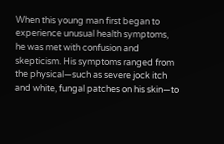When this young man first began to experience unusual health symptoms, he was met with confusion and skepticism. His symptoms ranged from the physical—such as severe jock itch and white, fungal patches on his skin—to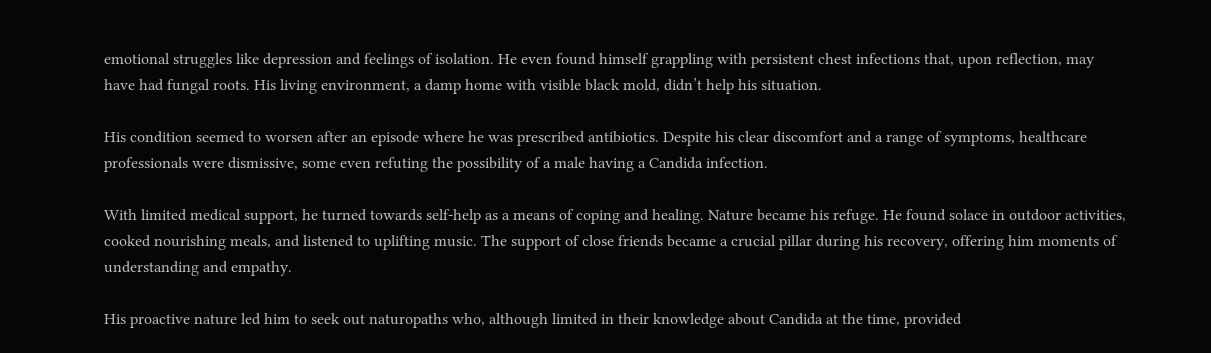emotional struggles like depression and feelings of isolation. He even found himself grappling with persistent chest infections that, upon reflection, may have had fungal roots. His living environment, a damp home with visible black mold, didn’t help his situation.

His condition seemed to worsen after an episode where he was prescribed antibiotics. Despite his clear discomfort and a range of symptoms, healthcare professionals were dismissive, some even refuting the possibility of a male having a Candida infection.

With limited medical support, he turned towards self-help as a means of coping and healing. Nature became his refuge. He found solace in outdoor activities, cooked nourishing meals, and listened to uplifting music. The support of close friends became a crucial pillar during his recovery, offering him moments of understanding and empathy.

His proactive nature led him to seek out naturopaths who, although limited in their knowledge about Candida at the time, provided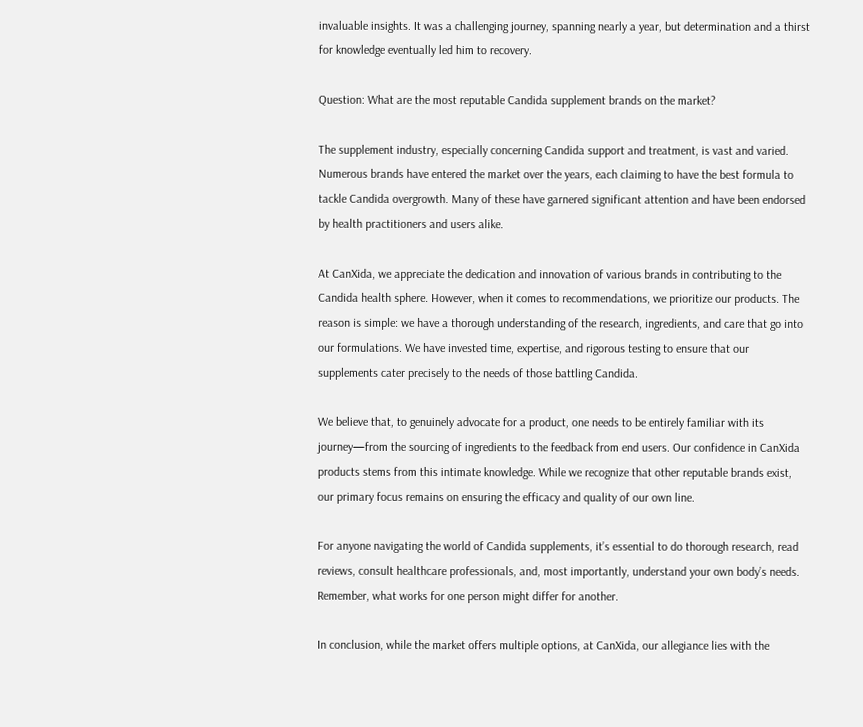invaluable insights. It was a challenging journey, spanning nearly a year, but determination and a thirst for knowledge eventually led him to recovery.

Question: What are the most reputable Candida supplement brands on the market?

The supplement industry, especially concerning Candida support and treatment, is vast and varied. Numerous brands have entered the market over the years, each claiming to have the best formula to tackle Candida overgrowth. Many of these have garnered significant attention and have been endorsed by health practitioners and users alike.

At CanXida, we appreciate the dedication and innovation of various brands in contributing to the Candida health sphere. However, when it comes to recommendations, we prioritize our products. The reason is simple: we have a thorough understanding of the research, ingredients, and care that go into our formulations. We have invested time, expertise, and rigorous testing to ensure that our supplements cater precisely to the needs of those battling Candida.

We believe that, to genuinely advocate for a product, one needs to be entirely familiar with its journey—from the sourcing of ingredients to the feedback from end users. Our confidence in CanXida products stems from this intimate knowledge. While we recognize that other reputable brands exist, our primary focus remains on ensuring the efficacy and quality of our own line.

For anyone navigating the world of Candida supplements, it’s essential to do thorough research, read reviews, consult healthcare professionals, and, most importantly, understand your own body’s needs. Remember, what works for one person might differ for another.

In conclusion, while the market offers multiple options, at CanXida, our allegiance lies with the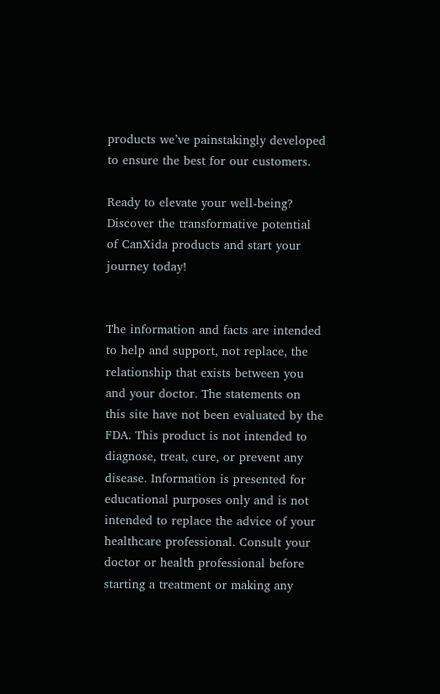products we’ve painstakingly developed to ensure the best for our customers.

Ready to elevate your well-being? Discover the transformative potential of CanXida products and start your journey today!


The information and facts are intended to help and support, not replace, the relationship that exists between you and your doctor. The statements on this site have not been evaluated by the FDA. This product is not intended to diagnose, treat, cure, or prevent any disease. Information is presented for educational purposes only and is not intended to replace the advice of your healthcare professional. Consult your doctor or health professional before starting a treatment or making any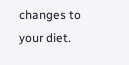changes to your diet.